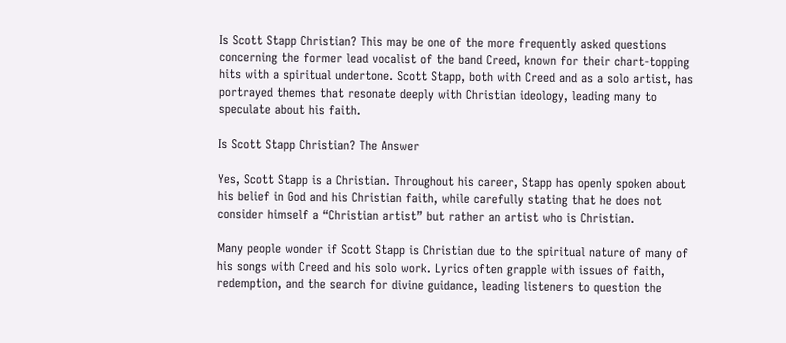Is Scott Stapp Christian? This may be one of the more frequently asked questions concerning the former lead vocalist of the band Creed, known for their chart-topping hits with a spiritual undertone. Scott Stapp, both with Creed and as a solo artist, has portrayed themes that resonate deeply with Christian ideology, leading many to speculate about his faith.

Is Scott Stapp Christian? The Answer

Yes, Scott Stapp is a Christian. Throughout his career, Stapp has openly spoken about his belief in God and his Christian faith, while carefully stating that he does not consider himself a “Christian artist” but rather an artist who is Christian.

Many people wonder if Scott Stapp is Christian due to the spiritual nature of many of his songs with Creed and his solo work. Lyrics often grapple with issues of faith, redemption, and the search for divine guidance, leading listeners to question the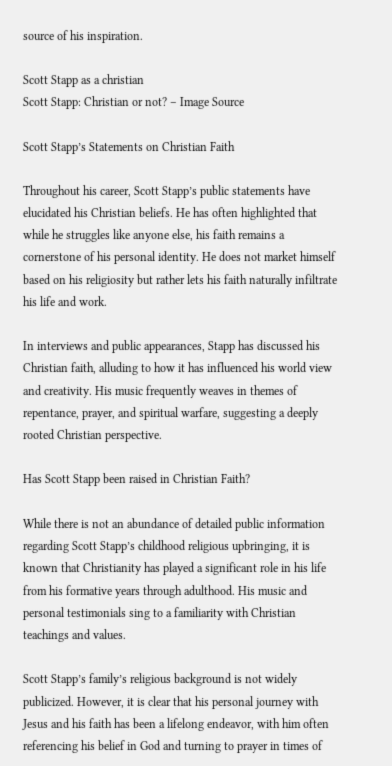source of his inspiration.

Scott Stapp as a christian
Scott Stapp: Christian or not? – Image Source

Scott Stapp’s Statements on Christian Faith

Throughout his career, Scott Stapp’s public statements have elucidated his Christian beliefs. He has often highlighted that while he struggles like anyone else, his faith remains a cornerstone of his personal identity. He does not market himself based on his religiosity but rather lets his faith naturally infiltrate his life and work.

In interviews and public appearances, Stapp has discussed his Christian faith, alluding to how it has influenced his world view and creativity. His music frequently weaves in themes of repentance, prayer, and spiritual warfare, suggesting a deeply rooted Christian perspective.

Has Scott Stapp been raised in Christian Faith?

While there is not an abundance of detailed public information regarding Scott Stapp’s childhood religious upbringing, it is known that Christianity has played a significant role in his life from his formative years through adulthood. His music and personal testimonials sing to a familiarity with Christian teachings and values.

Scott Stapp’s family’s religious background is not widely publicized. However, it is clear that his personal journey with Jesus and his faith has been a lifelong endeavor, with him often referencing his belief in God and turning to prayer in times of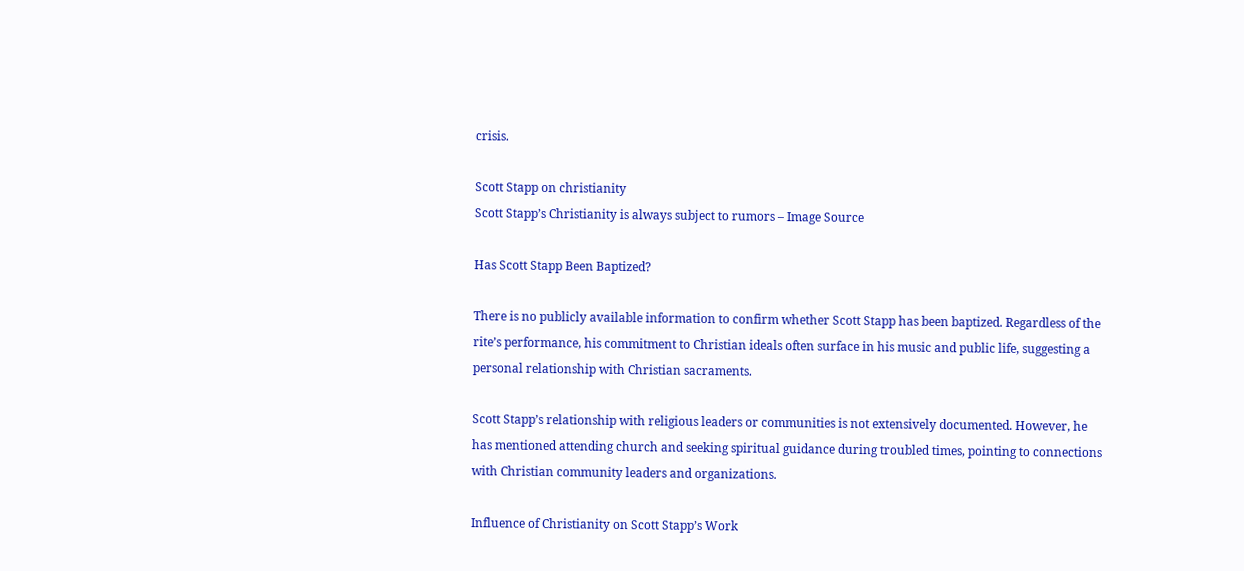crisis.

Scott Stapp on christianity
Scott Stapp’s Christianity is always subject to rumors – Image Source

Has Scott Stapp Been Baptized?

There is no publicly available information to confirm whether Scott Stapp has been baptized. Regardless of the rite’s performance, his commitment to Christian ideals often surface in his music and public life, suggesting a personal relationship with Christian sacraments.

Scott Stapp’s relationship with religious leaders or communities is not extensively documented. However, he has mentioned attending church and seeking spiritual guidance during troubled times, pointing to connections with Christian community leaders and organizations.

Influence of Christianity on Scott Stapp’s Work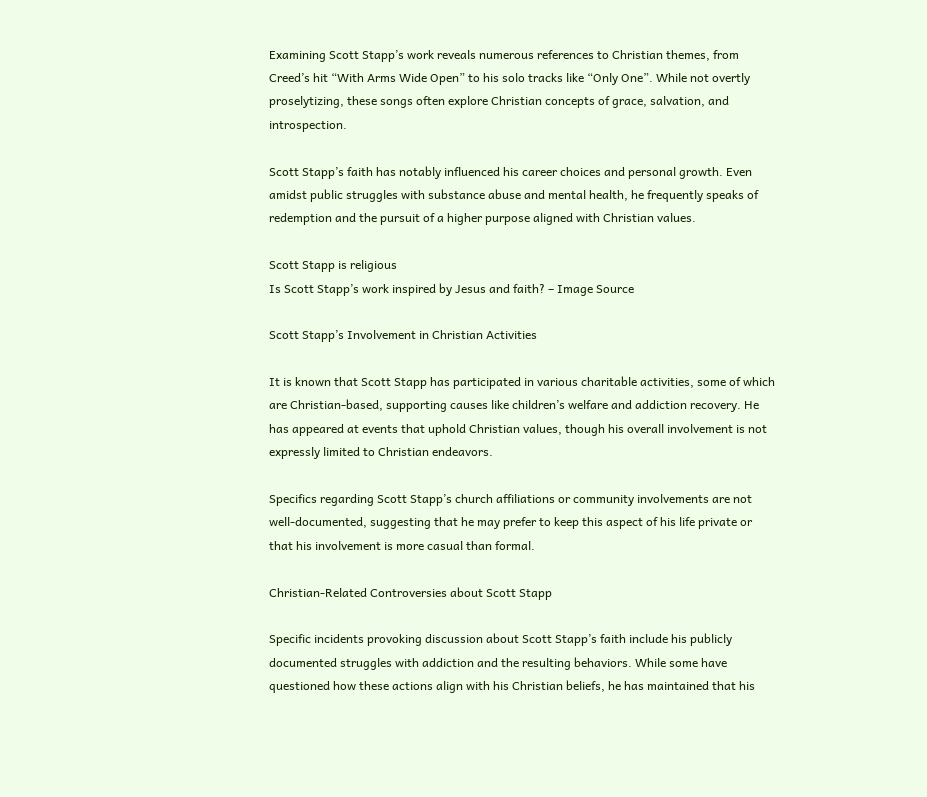Examining Scott Stapp’s work reveals numerous references to Christian themes, from Creed’s hit “With Arms Wide Open” to his solo tracks like “Only One”. While not overtly proselytizing, these songs often explore Christian concepts of grace, salvation, and introspection.

Scott Stapp’s faith has notably influenced his career choices and personal growth. Even amidst public struggles with substance abuse and mental health, he frequently speaks of redemption and the pursuit of a higher purpose aligned with Christian values.

Scott Stapp is religious
Is Scott Stapp’s work inspired by Jesus and faith? – Image Source

Scott Stapp’s Involvement in Christian Activities

It is known that Scott Stapp has participated in various charitable activities, some of which are Christian-based, supporting causes like children’s welfare and addiction recovery. He has appeared at events that uphold Christian values, though his overall involvement is not expressly limited to Christian endeavors.

Specifics regarding Scott Stapp’s church affiliations or community involvements are not well-documented, suggesting that he may prefer to keep this aspect of his life private or that his involvement is more casual than formal.

Christian-Related Controversies about Scott Stapp

Specific incidents provoking discussion about Scott Stapp’s faith include his publicly documented struggles with addiction and the resulting behaviors. While some have questioned how these actions align with his Christian beliefs, he has maintained that his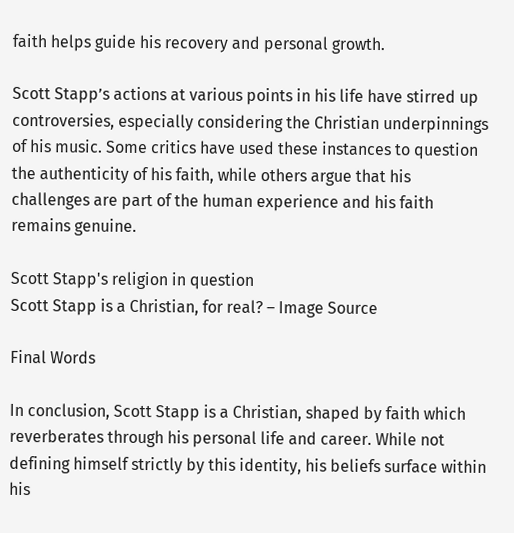faith helps guide his recovery and personal growth.

Scott Stapp’s actions at various points in his life have stirred up controversies, especially considering the Christian underpinnings of his music. Some critics have used these instances to question the authenticity of his faith, while others argue that his challenges are part of the human experience and his faith remains genuine.

Scott Stapp's religion in question
Scott Stapp is a Christian, for real? – Image Source

Final Words

In conclusion, Scott Stapp is a Christian, shaped by faith which reverberates through his personal life and career. While not defining himself strictly by this identity, his beliefs surface within his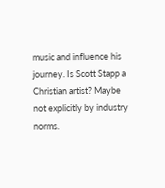music and influence his journey. Is Scott Stapp a Christian artist? Maybe not explicitly by industry norms.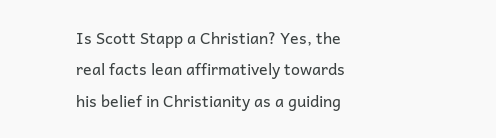Is Scott Stapp a Christian? Yes, the real facts lean affirmatively towards his belief in Christianity as a guiding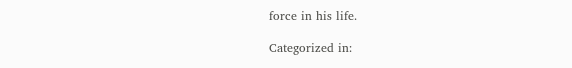force in his life.

Categorized in: